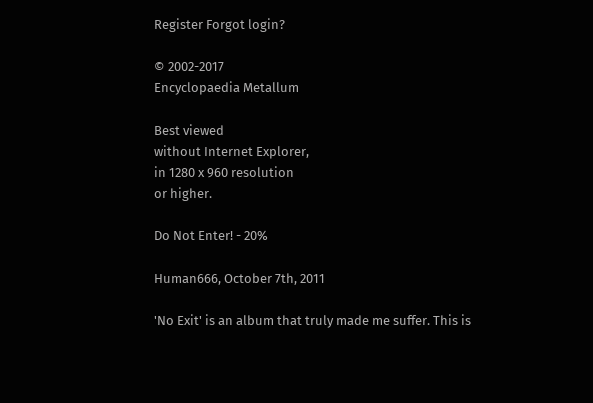Register Forgot login?

© 2002-2017
Encyclopaedia Metallum

Best viewed
without Internet Explorer,
in 1280 x 960 resolution
or higher.

Do Not Enter! - 20%

Human666, October 7th, 2011

'No Exit' is an album that truly made me suffer. This is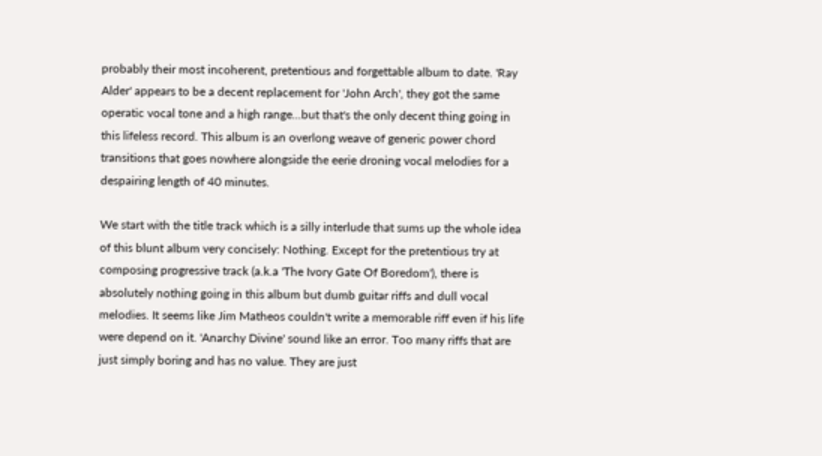probably their most incoherent, pretentious and forgettable album to date. 'Ray Alder' appears to be a decent replacement for 'John Arch', they got the same operatic vocal tone and a high range...but that's the only decent thing going in this lifeless record. This album is an overlong weave of generic power chord transitions that goes nowhere alongside the eerie droning vocal melodies for a despairing length of 40 minutes.

We start with the title track which is a silly interlude that sums up the whole idea of this blunt album very concisely: Nothing. Except for the pretentious try at composing progressive track (a.k.a 'The Ivory Gate Of Boredom'), there is absolutely nothing going in this album but dumb guitar riffs and dull vocal melodies. It seems like Jim Matheos couldn't write a memorable riff even if his life were depend on it. 'Anarchy Divine' sound like an error. Too many riffs that are just simply boring and has no value. They are just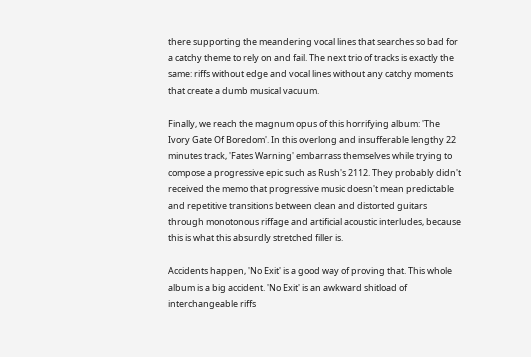there supporting the meandering vocal lines that searches so bad for a catchy theme to rely on and fail. The next trio of tracks is exactly the same: riffs without edge and vocal lines without any catchy moments that create a dumb musical vacuum.

Finally, we reach the magnum opus of this horrifying album: 'The Ivory Gate Of Boredom'. In this overlong and insufferable lengthy 22 minutes track, 'Fates Warning' embarrass themselves while trying to compose a progressive epic such as Rush's 2112. They probably didn't received the memo that progressive music doesn't mean predictable and repetitive transitions between clean and distorted guitars through monotonous riffage and artificial acoustic interludes, because this is what this absurdly stretched filler is.

Accidents happen, 'No Exit' is a good way of proving that. This whole album is a big accident. 'No Exit' is an awkward shitload of interchangeable riffs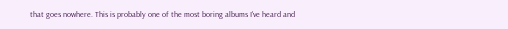that goes nowhere. This is probably one of the most boring albums I've heard and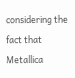considering the fact that Metallica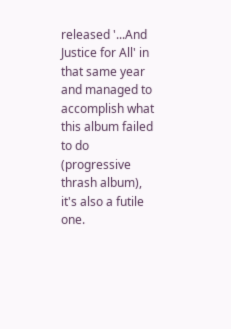released '...And Justice for All' in that same year and managed to accomplish what this album failed to do (progressive thrash album), it's also a futile one.